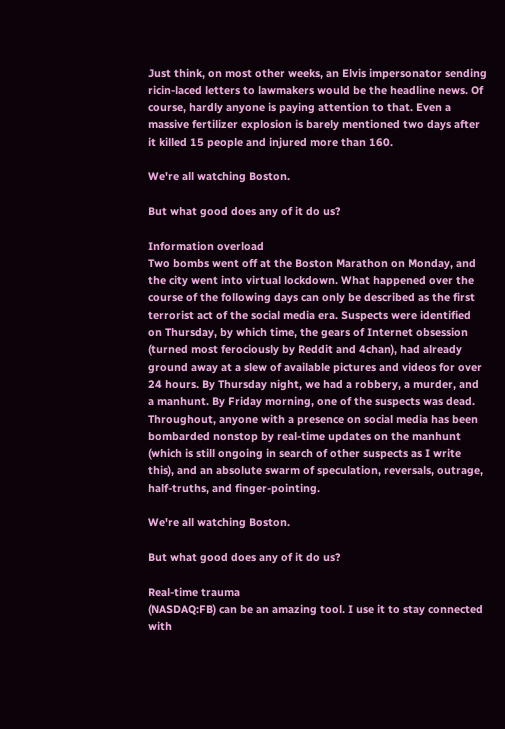Just think, on most other weeks, an Elvis impersonator sending ricin-laced letters to lawmakers would be the headline news. Of course, hardly anyone is paying attention to that. Even a massive fertilizer explosion is barely mentioned two days after it killed 15 people and injured more than 160.

We're all watching Boston.

But what good does any of it do us?

Information overload
Two bombs went off at the Boston Marathon on Monday, and the city went into virtual lockdown. What happened over the course of the following days can only be described as the first terrorist act of the social media era. Suspects were identified on Thursday, by which time, the gears of Internet obsession (turned most ferociously by Reddit and 4chan), had already ground away at a slew of available pictures and videos for over 24 hours. By Thursday night, we had a robbery, a murder, and a manhunt. By Friday morning, one of the suspects was dead. Throughout, anyone with a presence on social media has been bombarded nonstop by real-time updates on the manhunt (which is still ongoing in search of other suspects as I write this), and an absolute swarm of speculation, reversals, outrage, half-truths, and finger-pointing.

We're all watching Boston.

But what good does any of it do us?

Real-time trauma
(NASDAQ:FB) can be an amazing tool. I use it to stay connected with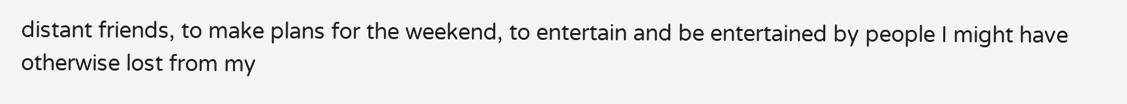distant friends, to make plans for the weekend, to entertain and be entertained by people I might have otherwise lost from my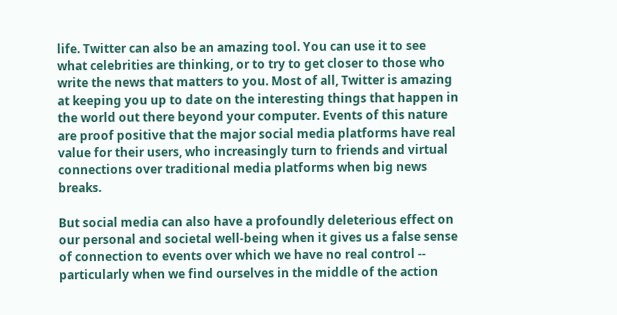life. Twitter can also be an amazing tool. You can use it to see what celebrities are thinking, or to try to get closer to those who write the news that matters to you. Most of all, Twitter is amazing at keeping you up to date on the interesting things that happen in the world out there beyond your computer. Events of this nature are proof positive that the major social media platforms have real value for their users, who increasingly turn to friends and virtual connections over traditional media platforms when big news breaks.

But social media can also have a profoundly deleterious effect on our personal and societal well-being when it gives us a false sense of connection to events over which we have no real control -- particularly when we find ourselves in the middle of the action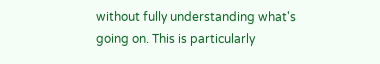without fully understanding what's going on. This is particularly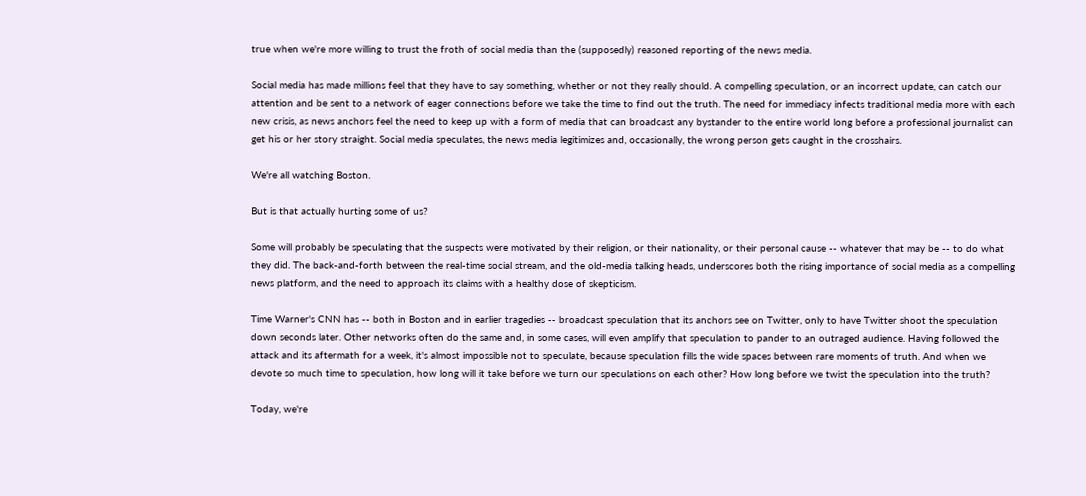true when we're more willing to trust the froth of social media than the (supposedly) reasoned reporting of the news media.

Social media has made millions feel that they have to say something, whether or not they really should. A compelling speculation, or an incorrect update, can catch our attention and be sent to a network of eager connections before we take the time to find out the truth. The need for immediacy infects traditional media more with each new crisis, as news anchors feel the need to keep up with a form of media that can broadcast any bystander to the entire world long before a professional journalist can get his or her story straight. Social media speculates, the news media legitimizes and, occasionally, the wrong person gets caught in the crosshairs.

We're all watching Boston.

But is that actually hurting some of us?

Some will probably be speculating that the suspects were motivated by their religion, or their nationality, or their personal cause -- whatever that may be -- to do what they did. The back-and-forth between the real-time social stream, and the old-media talking heads, underscores both the rising importance of social media as a compelling news platform, and the need to approach its claims with a healthy dose of skepticism.

Time Warner's CNN has -- both in Boston and in earlier tragedies -- broadcast speculation that its anchors see on Twitter, only to have Twitter shoot the speculation down seconds later. Other networks often do the same and, in some cases, will even amplify that speculation to pander to an outraged audience. Having followed the attack and its aftermath for a week, it's almost impossible not to speculate, because speculation fills the wide spaces between rare moments of truth. And when we devote so much time to speculation, how long will it take before we turn our speculations on each other? How long before we twist the speculation into the truth?

Today, we're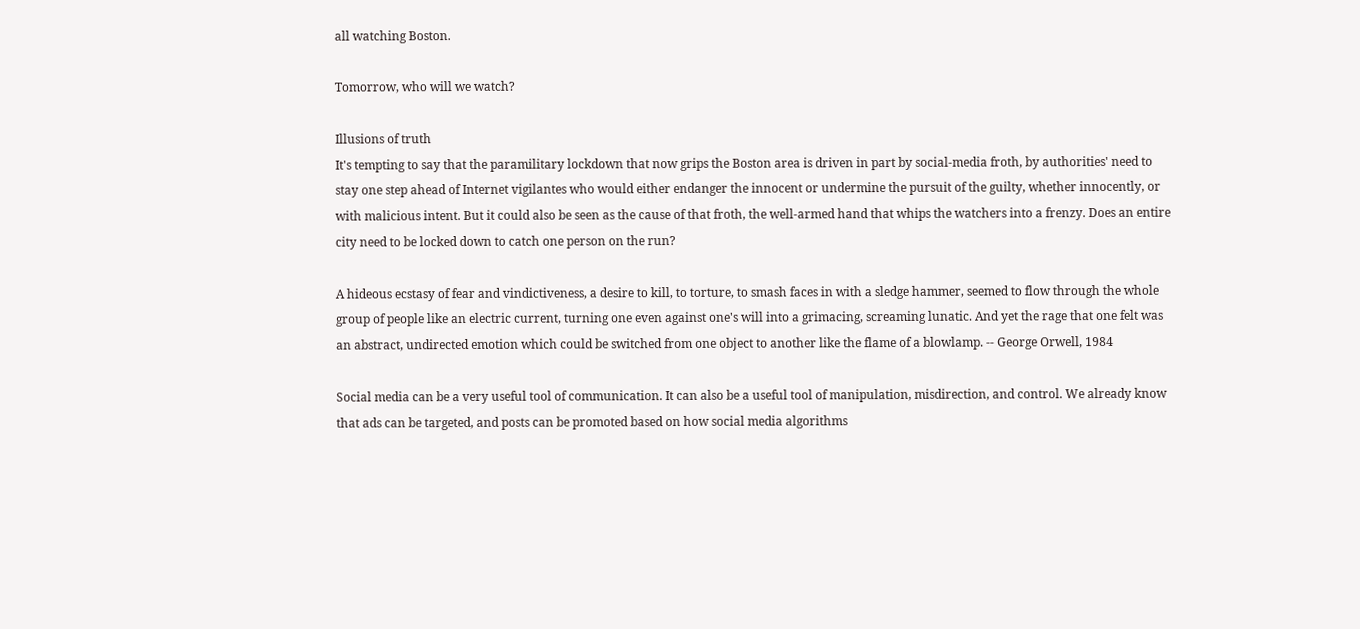all watching Boston.

Tomorrow, who will we watch?

Illusions of truth
It's tempting to say that the paramilitary lockdown that now grips the Boston area is driven in part by social-media froth, by authorities' need to stay one step ahead of Internet vigilantes who would either endanger the innocent or undermine the pursuit of the guilty, whether innocently, or with malicious intent. But it could also be seen as the cause of that froth, the well-armed hand that whips the watchers into a frenzy. Does an entire city need to be locked down to catch one person on the run?

A hideous ecstasy of fear and vindictiveness, a desire to kill, to torture, to smash faces in with a sledge hammer, seemed to flow through the whole group of people like an electric current, turning one even against one's will into a grimacing, screaming lunatic. And yet the rage that one felt was an abstract, undirected emotion which could be switched from one object to another like the flame of a blowlamp. -- George Orwell, 1984

Social media can be a very useful tool of communication. It can also be a useful tool of manipulation, misdirection, and control. We already know that ads can be targeted, and posts can be promoted based on how social media algorithms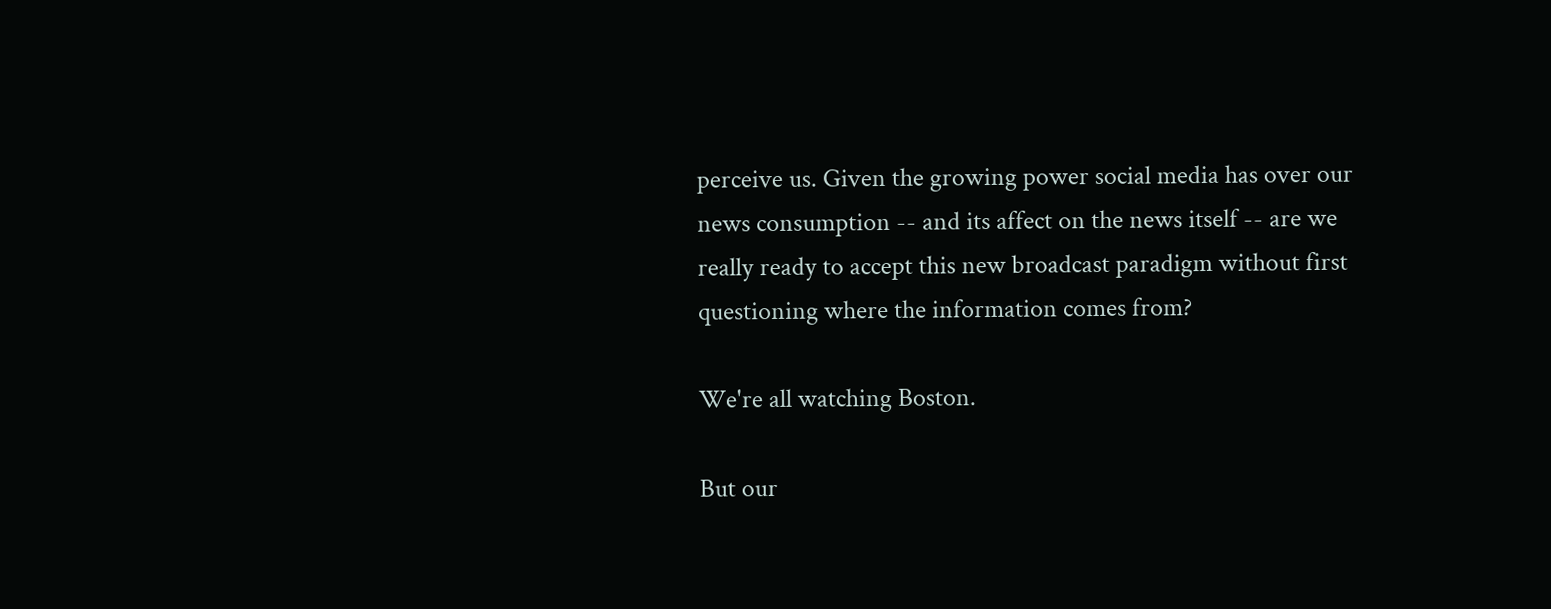perceive us. Given the growing power social media has over our news consumption -- and its affect on the news itself -- are we really ready to accept this new broadcast paradigm without first questioning where the information comes from?

We're all watching Boston.

But our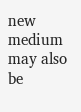new medium may also be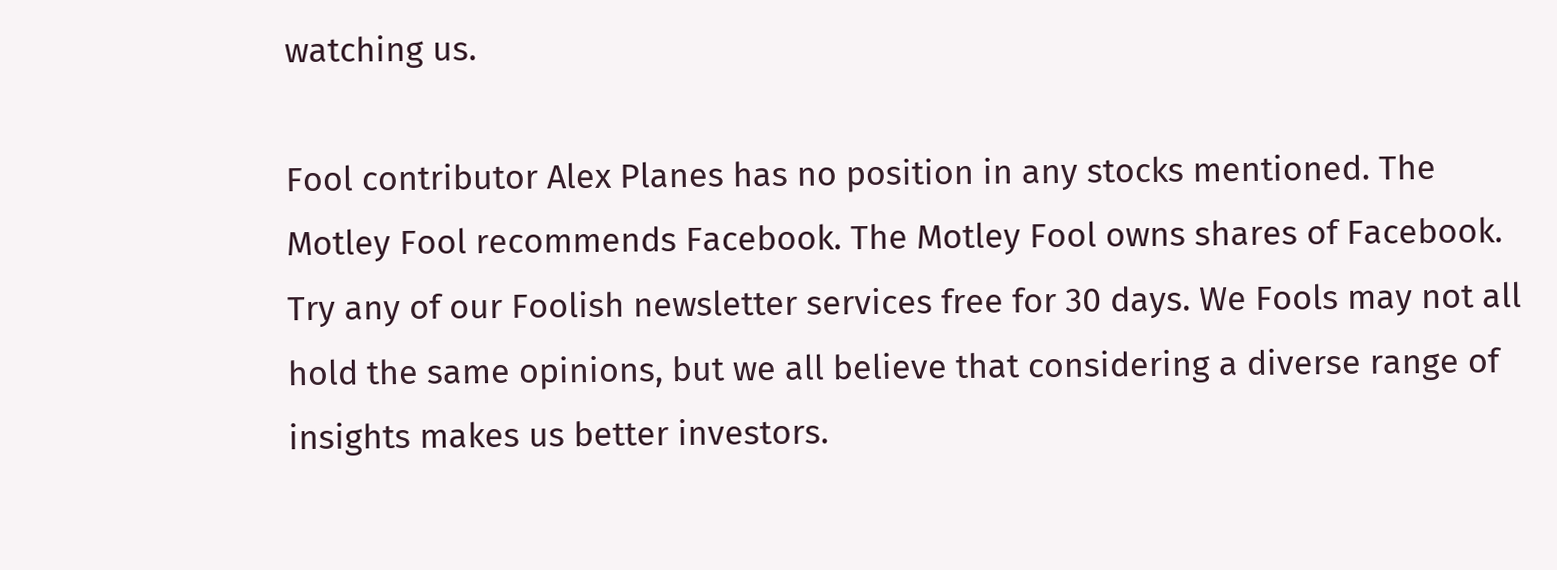watching us.

Fool contributor Alex Planes has no position in any stocks mentioned. The Motley Fool recommends Facebook. The Motley Fool owns shares of Facebook. Try any of our Foolish newsletter services free for 30 days. We Fools may not all hold the same opinions, but we all believe that considering a diverse range of insights makes us better investors.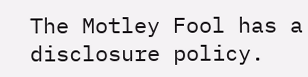The Motley Fool has a disclosure policy.